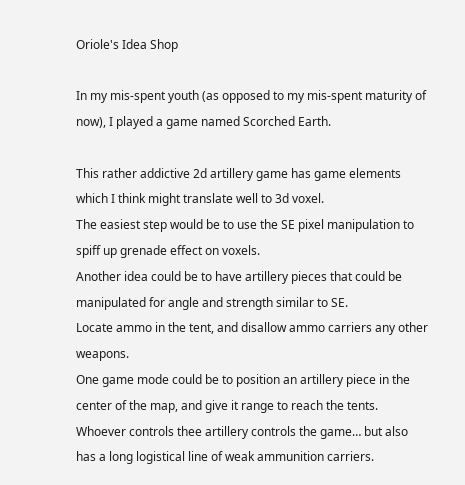Oriole's Idea Shop

In my mis-spent youth (as opposed to my mis-spent maturity of now), I played a game named Scorched Earth.

This rather addictive 2d artillery game has game elements which I think might translate well to 3d voxel.
The easiest step would be to use the SE pixel manipulation to spiff up grenade effect on voxels.
Another idea could be to have artillery pieces that could be manipulated for angle and strength similar to SE.
Locate ammo in the tent, and disallow ammo carriers any other weapons.
One game mode could be to position an artillery piece in the center of the map, and give it range to reach the tents. Whoever controls thee artillery controls the game… but also has a long logistical line of weak ammunition carriers.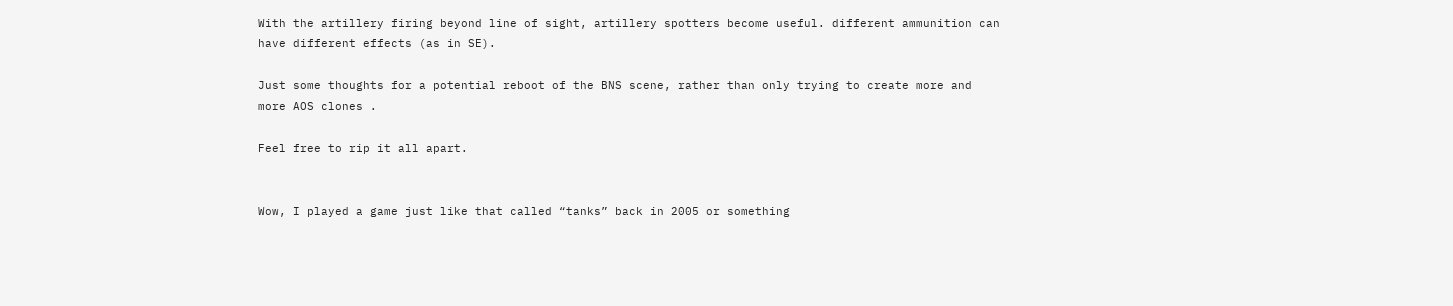With the artillery firing beyond line of sight, artillery spotters become useful. different ammunition can have different effects (as in SE).

Just some thoughts for a potential reboot of the BNS scene, rather than only trying to create more and more AOS clones .

Feel free to rip it all apart.


Wow, I played a game just like that called “tanks” back in 2005 or something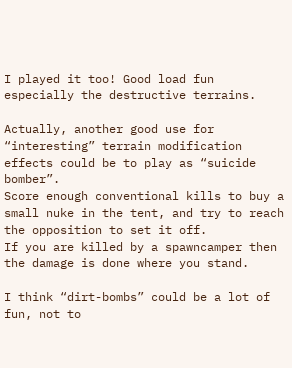I played it too! Good load fun especially the destructive terrains.

Actually, another good use for “interesting” terrain modification effects could be to play as “suicide bomber”.
Score enough conventional kills to buy a small nuke in the tent, and try to reach the opposition to set it off.
If you are killed by a spawncamper then the damage is done where you stand.

I think “dirt-bombs” could be a lot of fun, not to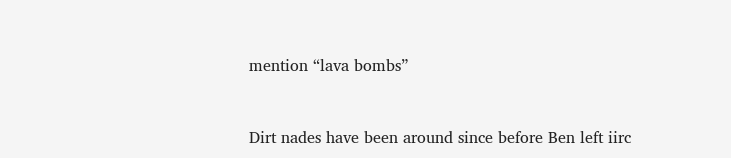mention “lava bombs”


Dirt nades have been around since before Ben left iirc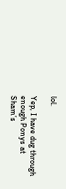lol.

Yep, I have dug through enough Ponys at Sham’s